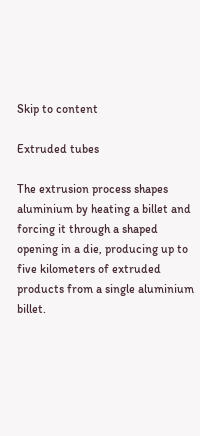Skip to content

Extruded tubes

The extrusion process shapes aluminium by heating a billet and forcing it through a shaped opening in a die, producing up to five kilometers of extruded products from a single aluminium billet.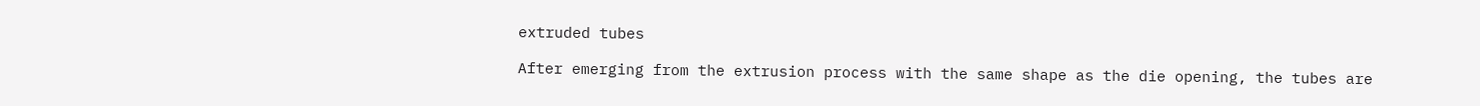extruded tubes

After emerging from the extrusion process with the same shape as the die opening, the tubes are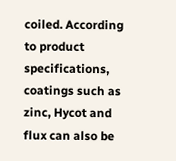coiled. According to product specifications, coatings such as zinc, Hycot and flux can also be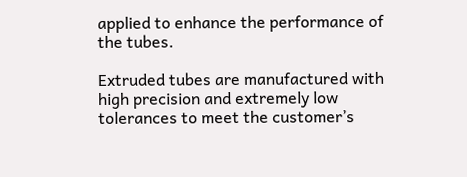applied to enhance the performance of the tubes.

Extruded tubes are manufactured with high precision and extremely low tolerances to meet the customer’s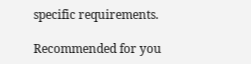specific requirements.

Recommended for you